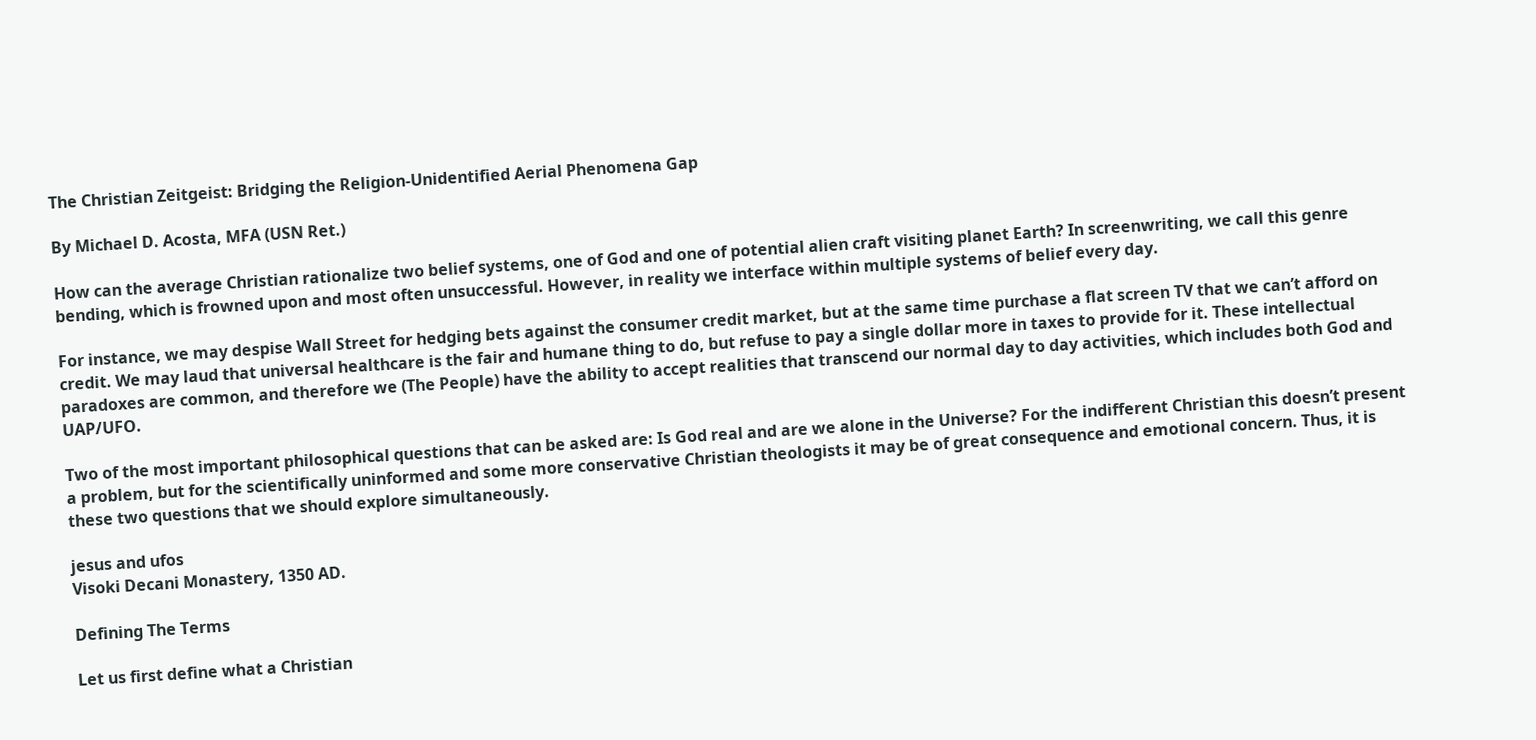The Christian Zeitgeist: Bridging the Religion-Unidentified Aerial Phenomena Gap

By Michael D. Acosta, MFA (USN Ret.)

How can the average Christian rationalize two belief systems, one of God and one of potential alien craft visiting planet Earth? In screenwriting, we call this genre bending, which is frowned upon and most often unsuccessful. However, in reality we interface within multiple systems of belief every day.

For instance, we may despise Wall Street for hedging bets against the consumer credit market, but at the same time purchase a flat screen TV that we can’t afford on credit. We may laud that universal healthcare is the fair and humane thing to do, but refuse to pay a single dollar more in taxes to provide for it. These intellectual paradoxes are common, and therefore we (The People) have the ability to accept realities that transcend our normal day to day activities, which includes both God and UAP/UFO.

Two of the most important philosophical questions that can be asked are: Is God real and are we alone in the Universe? For the indifferent Christian this doesn’t present a problem, but for the scientifically uninformed and some more conservative Christian theologists it may be of great consequence and emotional concern. Thus, it is these two questions that we should explore simultaneously.

jesus and ufos
Visoki Decani Monastery, 1350 AD.

Defining The Terms

Let us first define what a Christian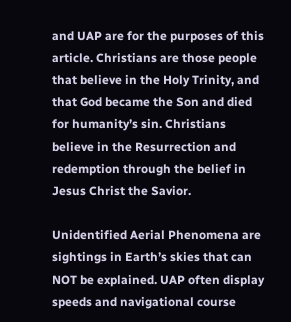and UAP are for the purposes of this article. Christians are those people that believe in the Holy Trinity, and that God became the Son and died for humanity’s sin. Christians believe in the Resurrection and redemption through the belief in Jesus Christ the Savior.

Unidentified Aerial Phenomena are sightings in Earth’s skies that can NOT be explained. UAP often display speeds and navigational course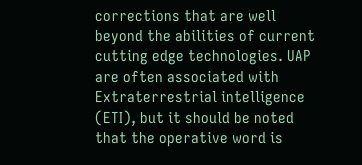corrections that are well beyond the abilities of current cutting edge technologies. UAP are often associated with Extraterrestrial intelligence (ETI), but it should be noted that the operative word is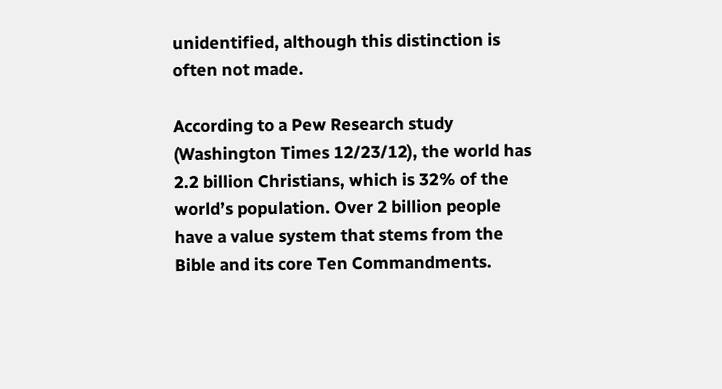unidentified, although this distinction is often not made.

According to a Pew Research study (Washington Times 12/23/12), the world has 2.2 billion Christians, which is 32% of the world’s population. Over 2 billion people have a value system that stems from the Bible and its core Ten Commandments.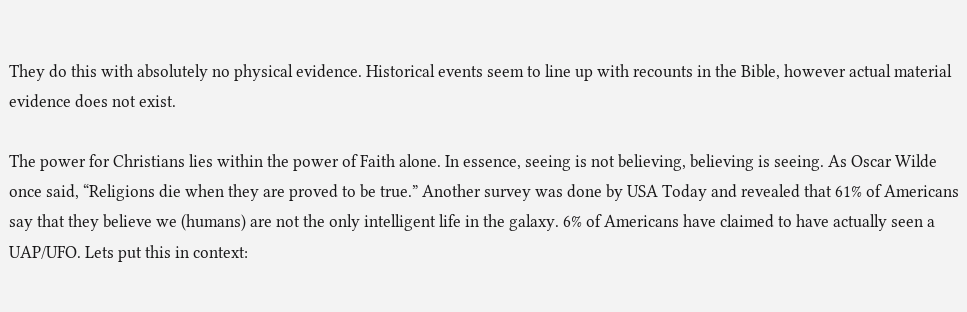They do this with absolutely no physical evidence. Historical events seem to line up with recounts in the Bible, however actual material evidence does not exist.

The power for Christians lies within the power of Faith alone. In essence, seeing is not believing, believing is seeing. As Oscar Wilde once said, “Religions die when they are proved to be true.” Another survey was done by USA Today and revealed that 61% of Americans say that they believe we (humans) are not the only intelligent life in the galaxy. 6% of Americans have claimed to have actually seen a UAP/UFO. Lets put this in context: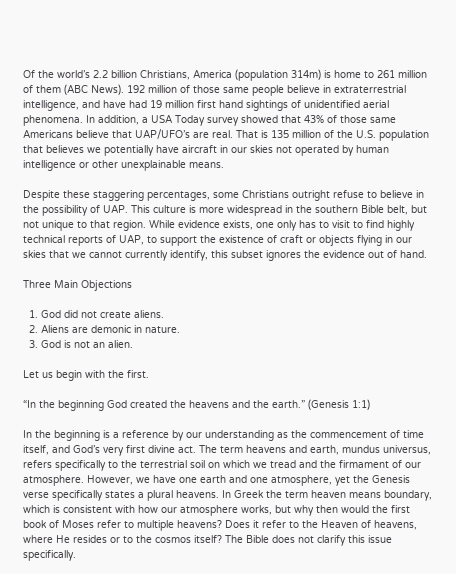Of the world’s 2.2 billion Christians, America (population 314m) is home to 261 million of them (ABC News). 192 million of those same people believe in extraterrestrial intelligence, and have had 19 million first hand sightings of unidentified aerial phenomena. In addition, a USA Today survey showed that 43% of those same Americans believe that UAP/UFO’s are real. That is 135 million of the U.S. population that believes we potentially have aircraft in our skies not operated by human intelligence or other unexplainable means.

Despite these staggering percentages, some Christians outright refuse to believe in the possibility of UAP. This culture is more widespread in the southern Bible belt, but not unique to that region. While evidence exists, one only has to visit to find highly technical reports of UAP, to support the existence of craft or objects flying in our skies that we cannot currently identify, this subset ignores the evidence out of hand.

Three Main Objections

  1. God did not create aliens.
  2. Aliens are demonic in nature.
  3. God is not an alien.

Let us begin with the first.

“In the beginning God created the heavens and the earth.” (Genesis 1:1)

In the beginning is a reference by our understanding as the commencement of time itself, and God’s very first divine act. The term heavens and earth, mundus universus, refers specifically to the terrestrial soil on which we tread and the firmament of our atmosphere. However, we have one earth and one atmosphere, yet the Genesis verse specifically states a plural heavens. In Greek the term heaven means boundary, which is consistent with how our atmosphere works, but why then would the first book of Moses refer to multiple heavens? Does it refer to the Heaven of heavens, where He resides or to the cosmos itself? The Bible does not clarify this issue specifically.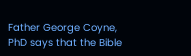Father George Coyne, PhD says that the Bible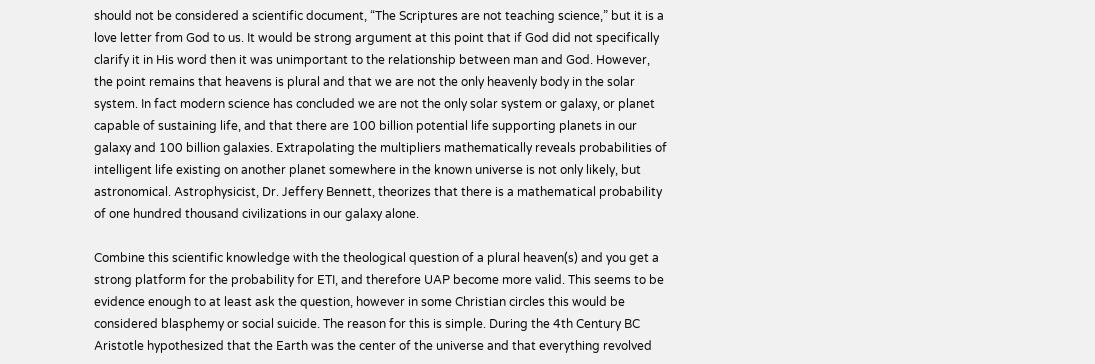should not be considered a scientific document, “The Scriptures are not teaching science,” but it is a love letter from God to us. It would be strong argument at this point that if God did not specifically clarify it in His word then it was unimportant to the relationship between man and God. However, the point remains that heavens is plural and that we are not the only heavenly body in the solar system. In fact modern science has concluded we are not the only solar system or galaxy, or planet capable of sustaining life, and that there are 100 billion potential life supporting planets in our galaxy and 100 billion galaxies. Extrapolating the multipliers mathematically reveals probabilities of intelligent life existing on another planet somewhere in the known universe is not only likely, but astronomical. Astrophysicist, Dr. Jeffery Bennett, theorizes that there is a mathematical probability of one hundred thousand civilizations in our galaxy alone.

Combine this scientific knowledge with the theological question of a plural heaven(s) and you get a strong platform for the probability for ETI, and therefore UAP become more valid. This seems to be evidence enough to at least ask the question, however in some Christian circles this would be considered blasphemy or social suicide. The reason for this is simple. During the 4th Century BC Aristotle hypothesized that the Earth was the center of the universe and that everything revolved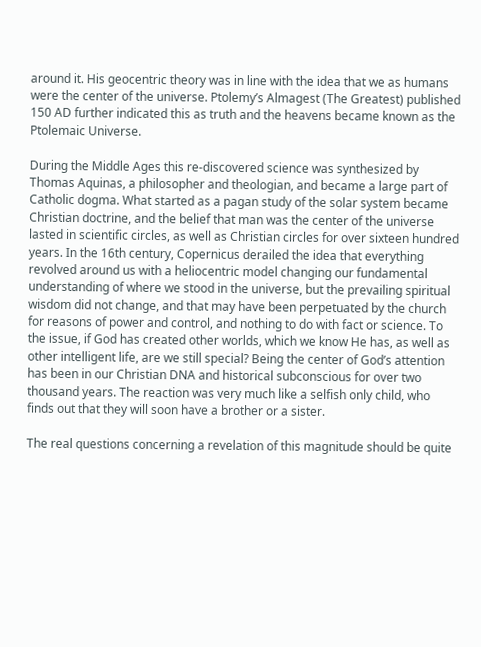around it. His geocentric theory was in line with the idea that we as humans were the center of the universe. Ptolemy’s Almagest (The Greatest) published 150 AD further indicated this as truth and the heavens became known as the Ptolemaic Universe.

During the Middle Ages this re-discovered science was synthesized by Thomas Aquinas, a philosopher and theologian, and became a large part of Catholic dogma. What started as a pagan study of the solar system became Christian doctrine, and the belief that man was the center of the universe lasted in scientific circles, as well as Christian circles for over sixteen hundred years. In the 16th century, Copernicus derailed the idea that everything revolved around us with a heliocentric model changing our fundamental understanding of where we stood in the universe, but the prevailing spiritual wisdom did not change, and that may have been perpetuated by the church for reasons of power and control, and nothing to do with fact or science. To the issue, if God has created other worlds, which we know He has, as well as other intelligent life, are we still special? Being the center of God’s attention has been in our Christian DNA and historical subconscious for over two thousand years. The reaction was very much like a selfish only child, who finds out that they will soon have a brother or a sister.

The real questions concerning a revelation of this magnitude should be quite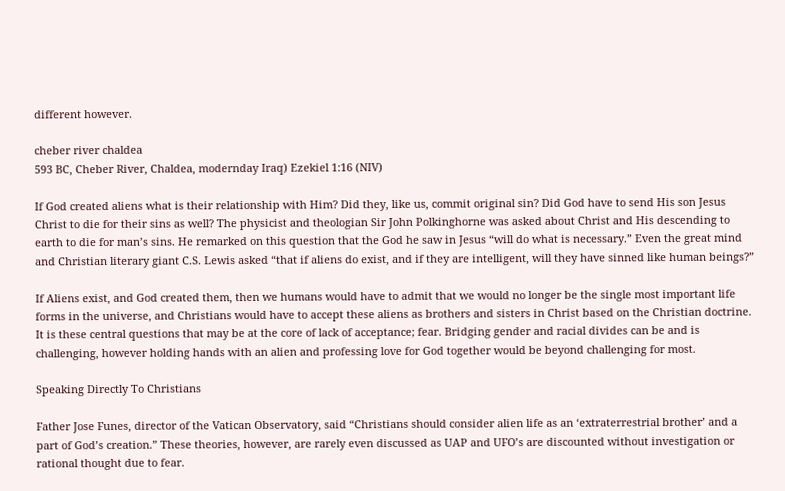different however.

cheber river chaldea
593 BC, Cheber River, Chaldea, modernday Iraq) Ezekiel 1:16 (NIV)

If God created aliens what is their relationship with Him? Did they, like us, commit original sin? Did God have to send His son Jesus Christ to die for their sins as well? The physicist and theologian Sir John Polkinghorne was asked about Christ and His descending to earth to die for man’s sins. He remarked on this question that the God he saw in Jesus “will do what is necessary.” Even the great mind and Christian literary giant C.S. Lewis asked “that if aliens do exist, and if they are intelligent, will they have sinned like human beings?”

If Aliens exist, and God created them, then we humans would have to admit that we would no longer be the single most important life forms in the universe, and Christians would have to accept these aliens as brothers and sisters in Christ based on the Christian doctrine. It is these central questions that may be at the core of lack of acceptance; fear. Bridging gender and racial divides can be and is challenging, however holding hands with an alien and professing love for God together would be beyond challenging for most.

Speaking Directly To Christians

Father Jose Funes, director of the Vatican Observatory, said “Christians should consider alien life as an ‘extraterrestrial brother’ and a part of God’s creation.” These theories, however, are rarely even discussed as UAP and UFO’s are discounted without investigation or rational thought due to fear.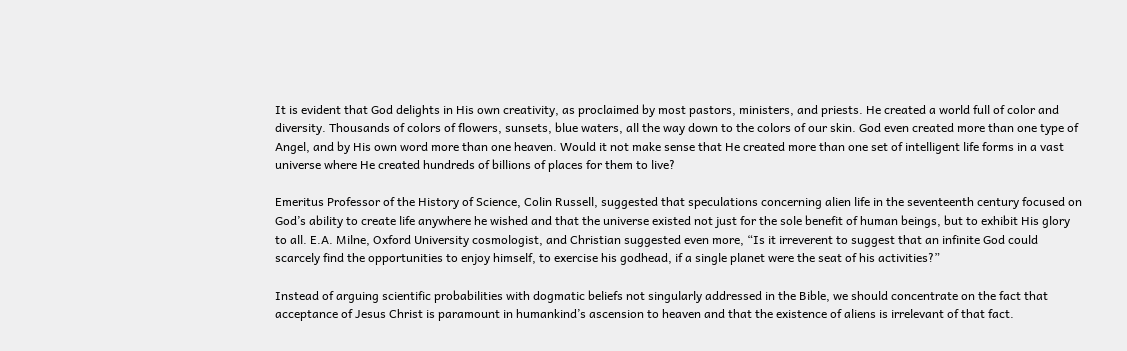It is evident that God delights in His own creativity, as proclaimed by most pastors, ministers, and priests. He created a world full of color and diversity. Thousands of colors of flowers, sunsets, blue waters, all the way down to the colors of our skin. God even created more than one type of Angel, and by His own word more than one heaven. Would it not make sense that He created more than one set of intelligent life forms in a vast universe where He created hundreds of billions of places for them to live?

Emeritus Professor of the History of Science, Colin Russell, suggested that speculations concerning alien life in the seventeenth century focused on God’s ability to create life anywhere he wished and that the universe existed not just for the sole benefit of human beings, but to exhibit His glory to all. E.A. Milne, Oxford University cosmologist, and Christian suggested even more, “Is it irreverent to suggest that an infinite God could scarcely find the opportunities to enjoy himself, to exercise his godhead, if a single planet were the seat of his activities?”

Instead of arguing scientific probabilities with dogmatic beliefs not singularly addressed in the Bible, we should concentrate on the fact that acceptance of Jesus Christ is paramount in humankind’s ascension to heaven and that the existence of aliens is irrelevant of that fact.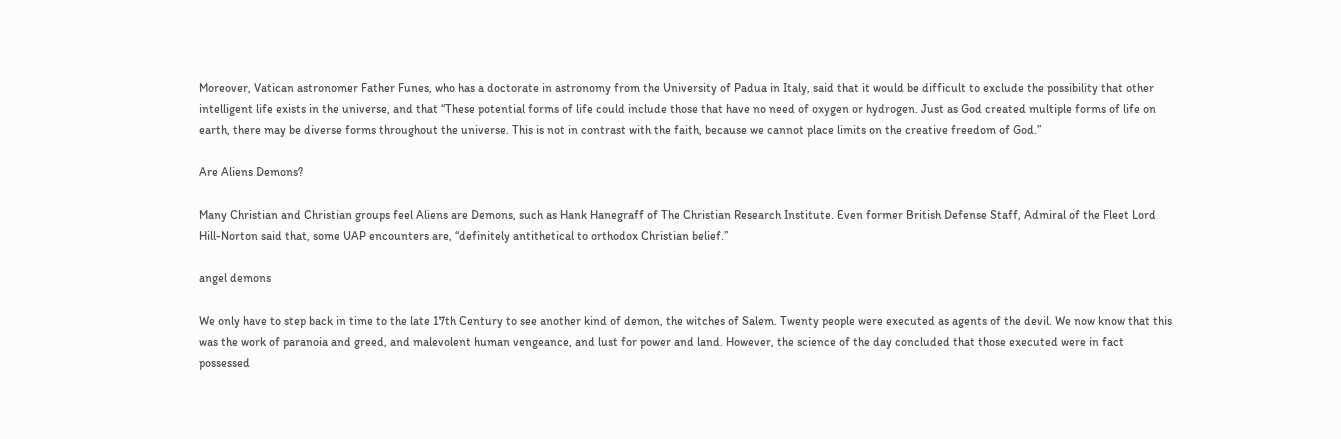Moreover, Vatican astronomer Father Funes, who has a doctorate in astronomy from the University of Padua in Italy, said that it would be difficult to exclude the possibility that other intelligent life exists in the universe, and that “These potential forms of life could include those that have no need of oxygen or hydrogen. Just as God created multiple forms of life on earth, there may be diverse forms throughout the universe. This is not in contrast with the faith, because we cannot place limits on the creative freedom of God.”

Are Aliens Demons?

Many Christian and Christian groups feel Aliens are Demons, such as Hank Hanegraff of The Christian Research Institute. Even former British Defense Staff, Admiral of the Fleet Lord Hill-Norton said that, some UAP encounters are, “definitely antithetical to orthodox Christian belief.”

angel demons

We only have to step back in time to the late 17th Century to see another kind of demon, the witches of Salem. Twenty people were executed as agents of the devil. We now know that this was the work of paranoia and greed, and malevolent human vengeance, and lust for power and land. However, the science of the day concluded that those executed were in fact possessed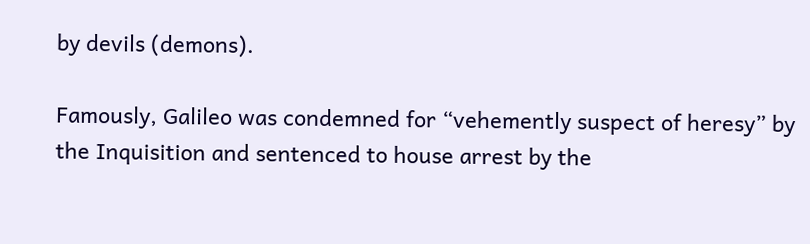by devils (demons).

Famously, Galileo was condemned for “vehemently suspect of heresy” by the Inquisition and sentenced to house arrest by the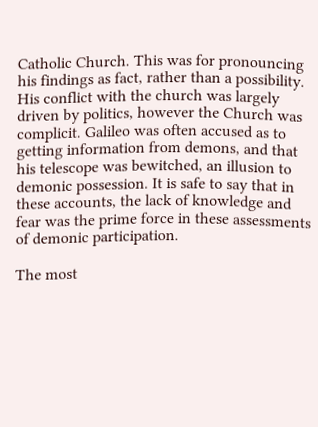Catholic Church. This was for pronouncing his findings as fact, rather than a possibility. His conflict with the church was largely driven by politics, however the Church was complicit. Galileo was often accused as to getting information from demons, and that his telescope was bewitched, an illusion to demonic possession. It is safe to say that in these accounts, the lack of knowledge and fear was the prime force in these assessments of demonic participation.

The most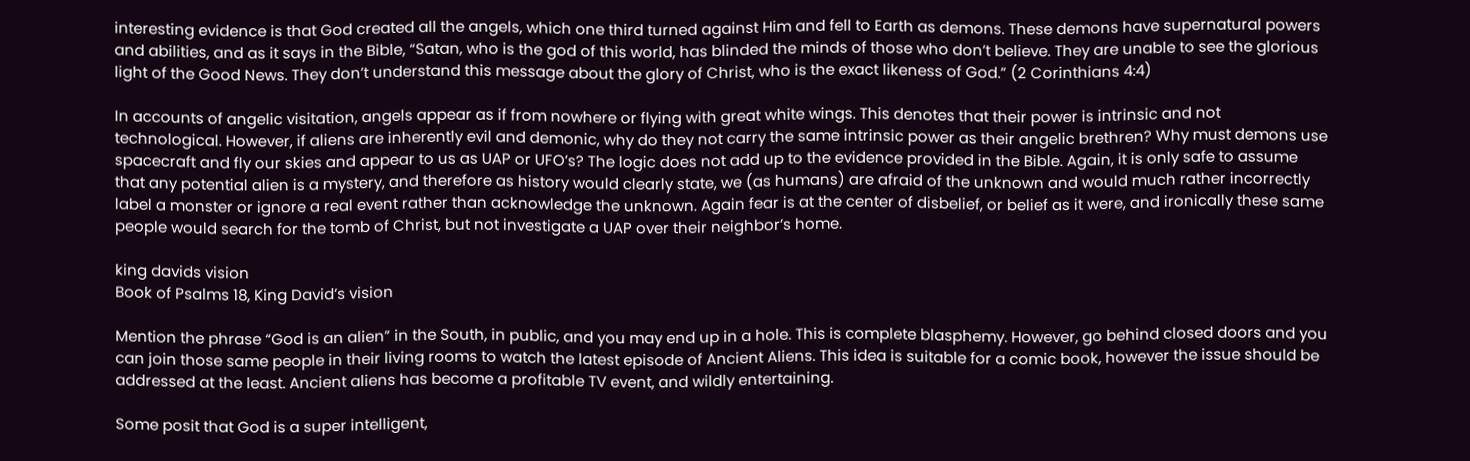interesting evidence is that God created all the angels, which one third turned against Him and fell to Earth as demons. These demons have supernatural powers and abilities, and as it says in the Bible, “Satan, who is the god of this world, has blinded the minds of those who don’t believe. They are unable to see the glorious light of the Good News. They don’t understand this message about the glory of Christ, who is the exact likeness of God.” (2 Corinthians 4:4)

In accounts of angelic visitation, angels appear as if from nowhere or flying with great white wings. This denotes that their power is intrinsic and not technological. However, if aliens are inherently evil and demonic, why do they not carry the same intrinsic power as their angelic brethren? Why must demons use spacecraft and fly our skies and appear to us as UAP or UFO’s? The logic does not add up to the evidence provided in the Bible. Again, it is only safe to assume that any potential alien is a mystery, and therefore as history would clearly state, we (as humans) are afraid of the unknown and would much rather incorrectly label a monster or ignore a real event rather than acknowledge the unknown. Again fear is at the center of disbelief, or belief as it were, and ironically these same people would search for the tomb of Christ, but not investigate a UAP over their neighbor’s home.

king davids vision
Book of Psalms 18, King David’s vision

Mention the phrase “God is an alien” in the South, in public, and you may end up in a hole. This is complete blasphemy. However, go behind closed doors and you can join those same people in their living rooms to watch the latest episode of Ancient Aliens. This idea is suitable for a comic book, however the issue should be addressed at the least. Ancient aliens has become a profitable TV event, and wildly entertaining.

Some posit that God is a super intelligent,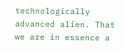technologically advanced alien. That we are in essence a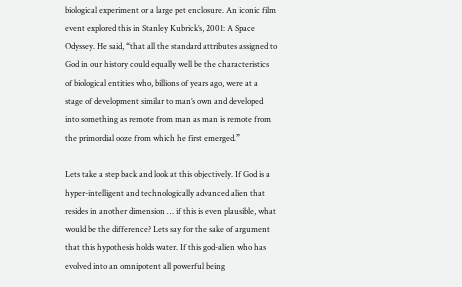biological experiment or a large pet enclosure. An iconic film event explored this in Stanley Kubrick’s, 2001: A Space Odyssey. He said, “that all the standard attributes assigned to God in our history could equally well be the characteristics of biological entities who, billions of years ago, were at a stage of development similar to man’s own and developed into something as remote from man as man is remote from the primordial ooze from which he first emerged.”

Lets take a step back and look at this objectively. If God is a hyper-intelligent and technologically advanced alien that resides in another dimension … if this is even plausible, what would be the difference? Lets say for the sake of argument that this hypothesis holds water. If this god-alien who has evolved into an omnipotent all powerful being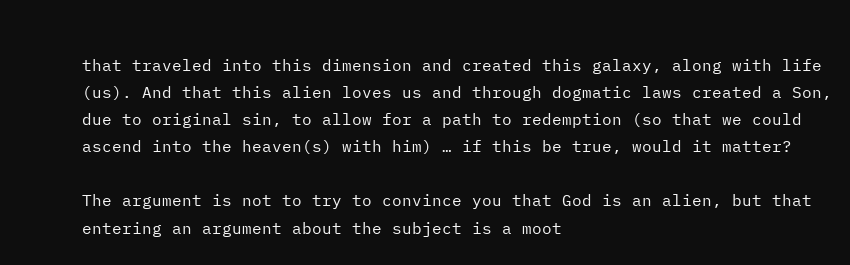that traveled into this dimension and created this galaxy, along with life (us). And that this alien loves us and through dogmatic laws created a Son, due to original sin, to allow for a path to redemption (so that we could ascend into the heaven(s) with him) … if this be true, would it matter?

The argument is not to try to convince you that God is an alien, but that entering an argument about the subject is a moot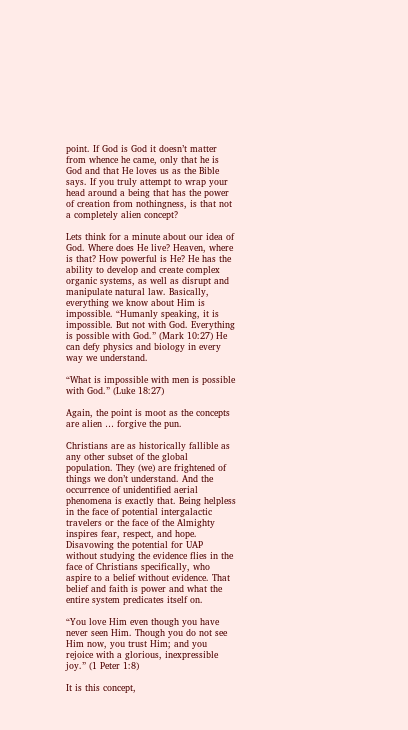point. If God is God it doesn’t matter from whence he came, only that he is God and that He loves us as the Bible says. If you truly attempt to wrap your head around a being that has the power of creation from nothingness, is that not a completely alien concept?

Lets think for a minute about our idea of God. Where does He live? Heaven, where is that? How powerful is He? He has the ability to develop and create complex organic systems, as well as disrupt and manipulate natural law. Basically, everything we know about Him is impossible. “Humanly speaking, it is impossible. But not with God. Everything is possible with God.” (Mark 10:27) He can defy physics and biology in every way we understand.

“What is impossible with men is possible with God.” (Luke 18:27)

Again, the point is moot as the concepts are alien … forgive the pun.

Christians are as historically fallible as any other subset of the global population. They (we) are frightened of things we don’t understand. And the occurrence of unidentified aerial phenomena is exactly that. Being helpless in the face of potential intergalactic travelers or the face of the Almighty inspires fear, respect, and hope. Disavowing the potential for UAP without studying the evidence flies in the face of Christians specifically, who aspire to a belief without evidence. That belief and faith is power and what the entire system predicates itself on.

“You love Him even though you have never seen Him. Though you do not see Him now, you trust Him; and you rejoice with a glorious, inexpressible joy.” (1 Peter 1:8)

It is this concept,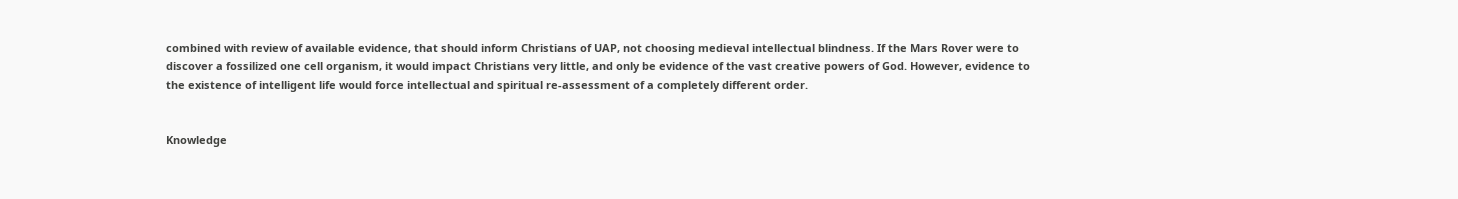combined with review of available evidence, that should inform Christians of UAP, not choosing medieval intellectual blindness. If the Mars Rover were to discover a fossilized one cell organism, it would impact Christians very little, and only be evidence of the vast creative powers of God. However, evidence to the existence of intelligent life would force intellectual and spiritual re-assessment of a completely different order.


Knowledge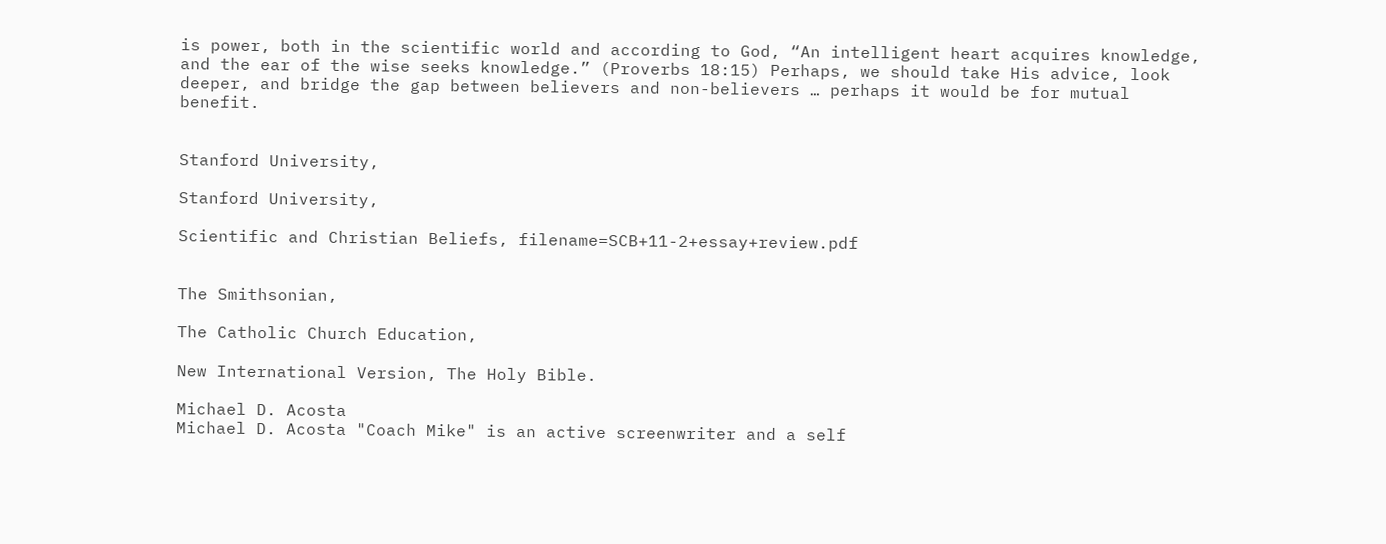is power, both in the scientific world and according to God, “An intelligent heart acquires knowledge, and the ear of the wise seeks knowledge.” (Proverbs 18:15) Perhaps, we should take His advice, look deeper, and bridge the gap between believers and non-believers … perhaps it would be for mutual benefit.


Stanford University,

Stanford University,

Scientific and Christian Beliefs, filename=SCB+11-2+essay+review.pdf


The Smithsonian,

The Catholic Church Education,

New International Version, The Holy Bible.

Michael D. Acosta
Michael D. Acosta "Coach Mike" is an active screenwriter and a self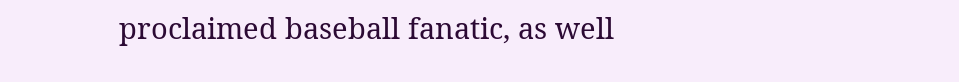proclaimed baseball fanatic, as well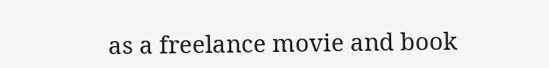as a freelance movie and book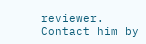reviewer. Contact him by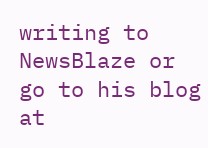writing to NewsBlaze or go to his blog at